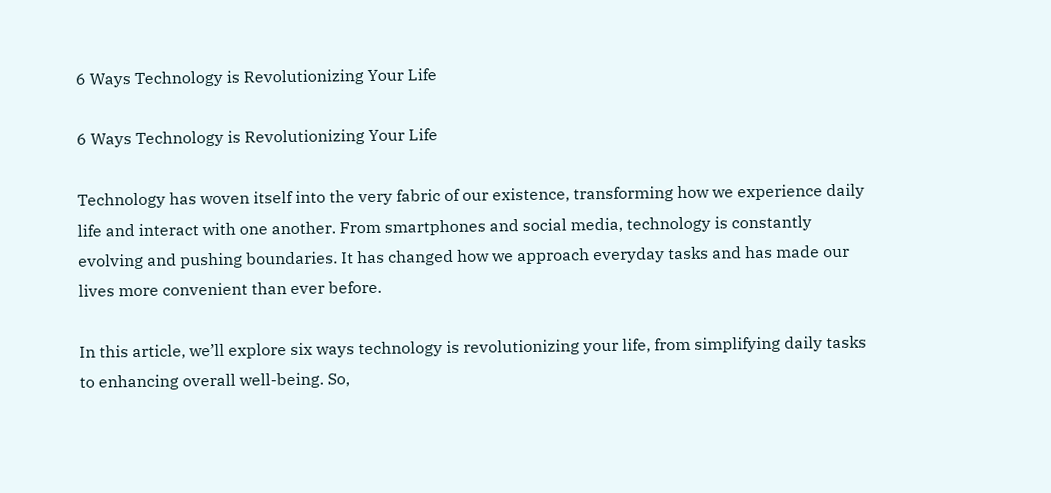6 Ways Technology is Revolutionizing Your Life

6 Ways Technology is Revolutionizing Your Life

Technology has woven itself into the very fabric of our existence, transforming how we experience daily life and interact with one another. From smartphones and social media, technology is constantly evolving and pushing boundaries. It has changed how we approach everyday tasks and has made our lives more convenient than ever before.

In this article, we’ll explore six ways technology is revolutionizing your life, from simplifying daily tasks to enhancing overall well-being. So,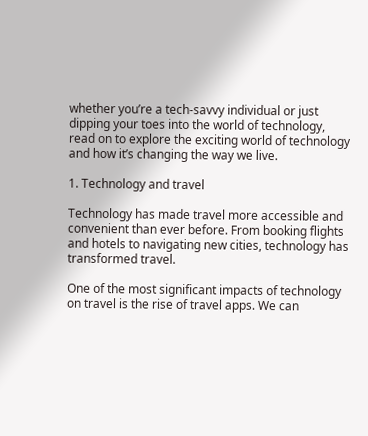whether you’re a tech-savvy individual or just dipping your toes into the world of technology, read on to explore the exciting world of technology and how it’s changing the way we live.

1. Technology and travel

Technology has made travel more accessible and convenient than ever before. From booking flights and hotels to navigating new cities, technology has transformed travel.

One of the most significant impacts of technology on travel is the rise of travel apps. We can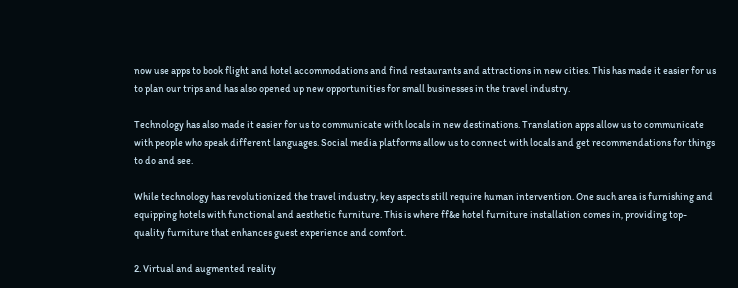now use apps to book flight and hotel accommodations and find restaurants and attractions in new cities. This has made it easier for us to plan our trips and has also opened up new opportunities for small businesses in the travel industry.

Technology has also made it easier for us to communicate with locals in new destinations. Translation apps allow us to communicate with people who speak different languages. Social media platforms allow us to connect with locals and get recommendations for things to do and see.

While technology has revolutionized the travel industry, key aspects still require human intervention. One such area is furnishing and equipping hotels with functional and aesthetic furniture. This is where ff&e hotel furniture installation comes in, providing top-quality furniture that enhances guest experience and comfort.

2. Virtual and augmented reality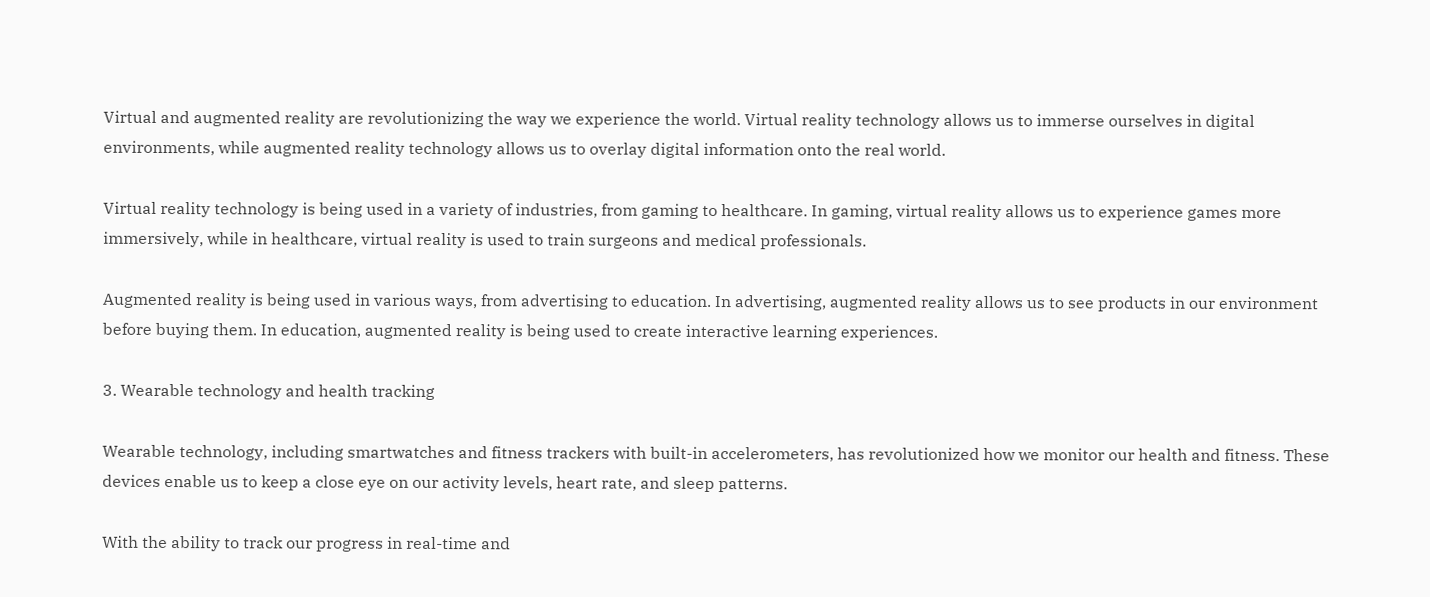Virtual and augmented reality are revolutionizing the way we experience the world. Virtual reality technology allows us to immerse ourselves in digital environments, while augmented reality technology allows us to overlay digital information onto the real world.

Virtual reality technology is being used in a variety of industries, from gaming to healthcare. In gaming, virtual reality allows us to experience games more immersively, while in healthcare, virtual reality is used to train surgeons and medical professionals.

Augmented reality is being used in various ways, from advertising to education. In advertising, augmented reality allows us to see products in our environment before buying them. In education, augmented reality is being used to create interactive learning experiences.

3. Wearable technology and health tracking

Wearable technology, including smartwatches and fitness trackers with built-in accelerometers, has revolutionized how we monitor our health and fitness. These devices enable us to keep a close eye on our activity levels, heart rate, and sleep patterns.

With the ability to track our progress in real-time and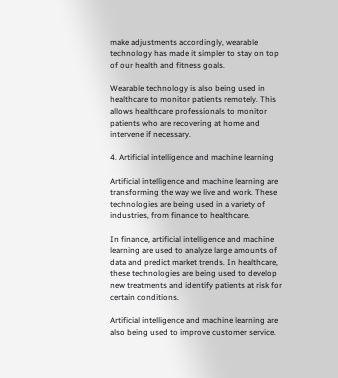make adjustments accordingly, wearable technology has made it simpler to stay on top of our health and fitness goals.

Wearable technology is also being used in healthcare to monitor patients remotely. This allows healthcare professionals to monitor patients who are recovering at home and intervene if necessary.

4. Artificial intelligence and machine learning

Artificial intelligence and machine learning are transforming the way we live and work. These technologies are being used in a variety of industries, from finance to healthcare.

In finance, artificial intelligence and machine learning are used to analyze large amounts of data and predict market trends. In healthcare, these technologies are being used to develop new treatments and identify patients at risk for certain conditions.

Artificial intelligence and machine learning are also being used to improve customer service.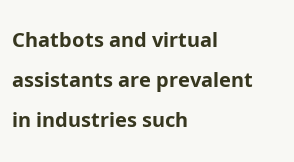Chatbots and virtual assistants are prevalent in industries such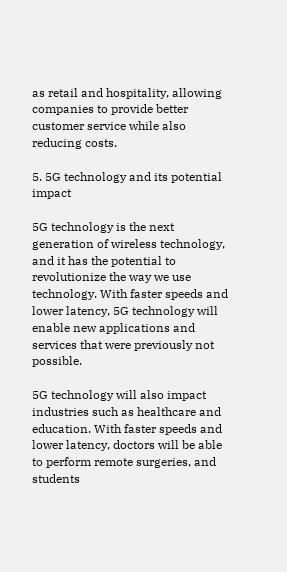as retail and hospitality, allowing companies to provide better customer service while also reducing costs.

5. 5G technology and its potential impact

5G technology is the next generation of wireless technology, and it has the potential to revolutionize the way we use technology. With faster speeds and lower latency, 5G technology will enable new applications and services that were previously not possible.

5G technology will also impact industries such as healthcare and education. With faster speeds and lower latency, doctors will be able to perform remote surgeries, and students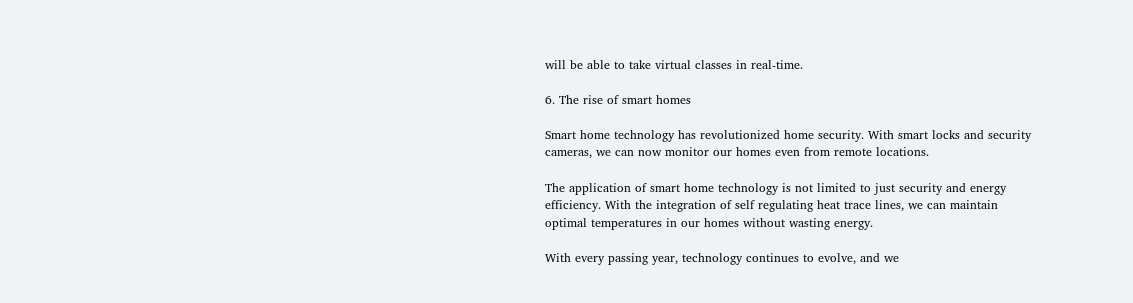will be able to take virtual classes in real-time.

6. The rise of smart homes

Smart home technology has revolutionized home security. With smart locks and security cameras, we can now monitor our homes even from remote locations.

The application of smart home technology is not limited to just security and energy efficiency. With the integration of self regulating heat trace lines, we can maintain optimal temperatures in our homes without wasting energy.

With every passing year, technology continues to evolve, and we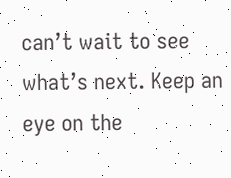can’t wait to see what’s next. Keep an eye on the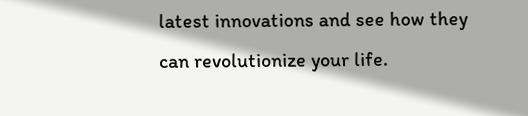latest innovations and see how they can revolutionize your life.